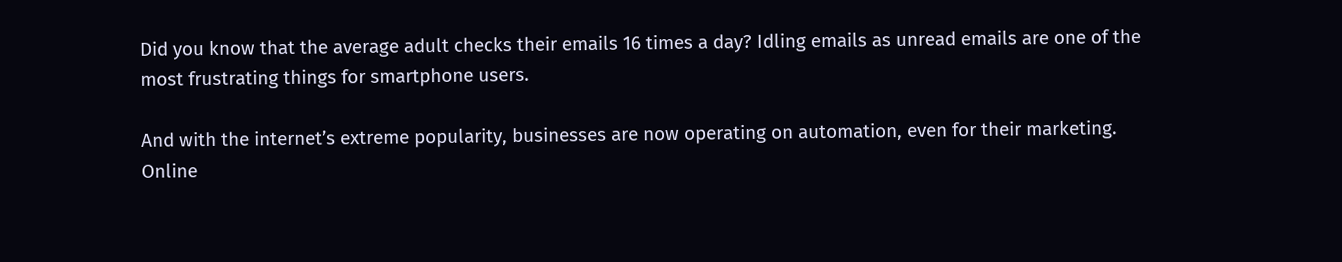Did you know that the average adult checks their emails 16 times a day? Idling emails as unread emails are one of the most frustrating things for smartphone users.

And with the internet’s extreme popularity, businesses are now operating on automation, even for their marketing. Online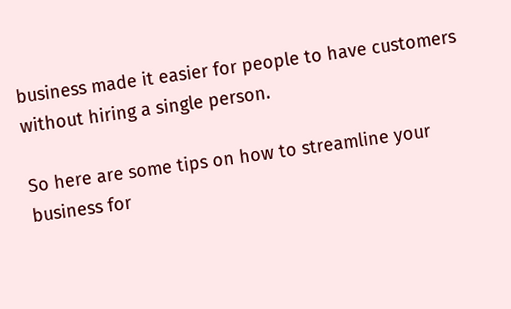business made it easier for people to have customers without hiring a single person.

So here are some tips on how to streamline your business for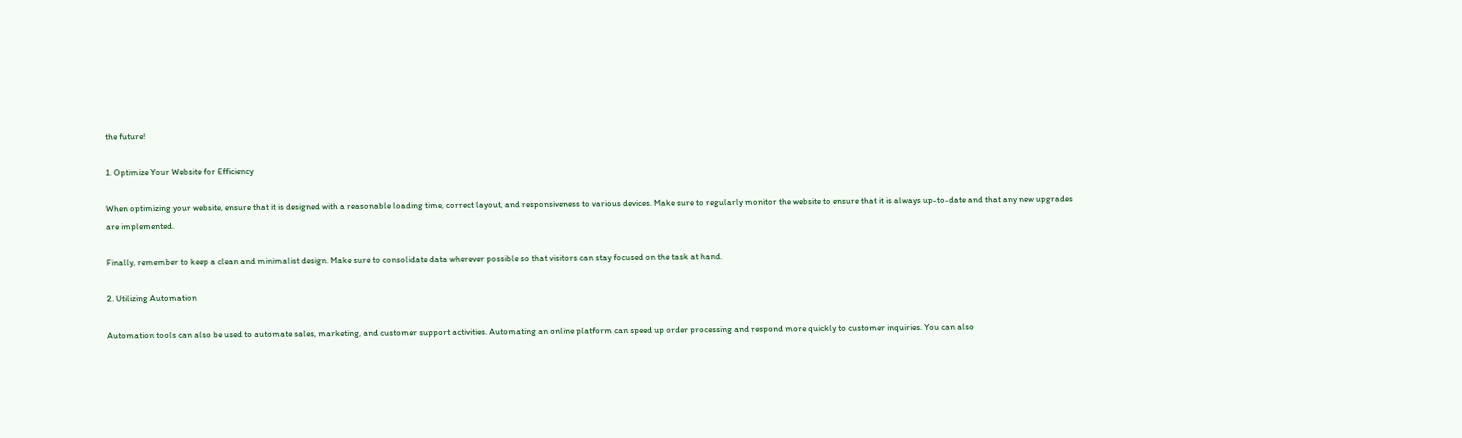the future!

1. Optimize Your Website for Efficiency

When optimizing your website, ensure that it is designed with a reasonable loading time, correct layout, and responsiveness to various devices. Make sure to regularly monitor the website to ensure that it is always up-to-date and that any new upgrades are implemented.

Finally, remember to keep a clean and minimalist design. Make sure to consolidate data wherever possible so that visitors can stay focused on the task at hand.

2. Utilizing Automation

Automation tools can also be used to automate sales, marketing, and customer support activities. Automating an online platform can speed up order processing and respond more quickly to customer inquiries. You can also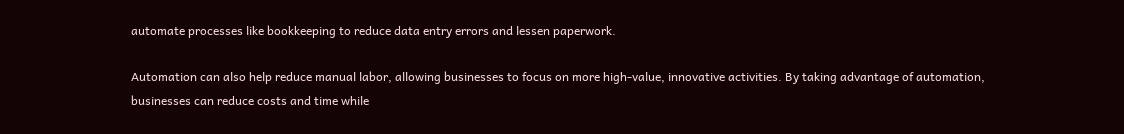automate processes like bookkeeping to reduce data entry errors and lessen paperwork.

Automation can also help reduce manual labor, allowing businesses to focus on more high-value, innovative activities. By taking advantage of automation, businesses can reduce costs and time while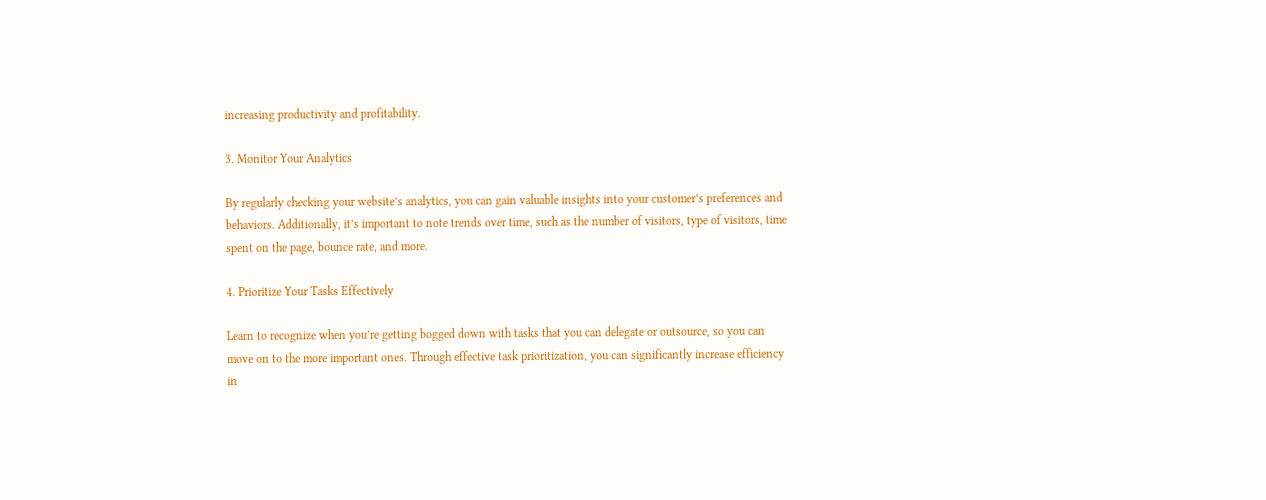increasing productivity and profitability.

3. Monitor Your Analytics

By regularly checking your website’s analytics, you can gain valuable insights into your customer’s preferences and behaviors. Additionally, it’s important to note trends over time, such as the number of visitors, type of visitors, time spent on the page, bounce rate, and more.

4. Prioritize Your Tasks Effectively

Learn to recognize when you’re getting bogged down with tasks that you can delegate or outsource, so you can move on to the more important ones. Through effective task prioritization, you can significantly increase efficiency in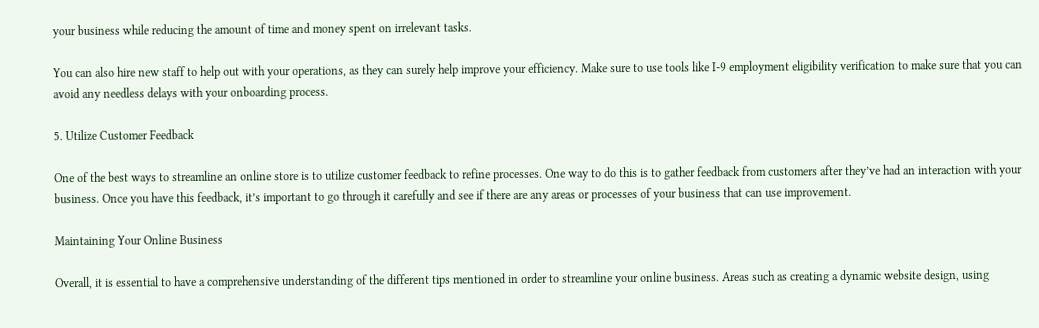your business while reducing the amount of time and money spent on irrelevant tasks.

You can also hire new staff to help out with your operations, as they can surely help improve your efficiency. Make sure to use tools like I-9 employment eligibility verification to make sure that you can avoid any needless delays with your onboarding process.

5. Utilize Customer Feedback

One of the best ways to streamline an online store is to utilize customer feedback to refine processes. One way to do this is to gather feedback from customers after they’ve had an interaction with your business. Once you have this feedback, it’s important to go through it carefully and see if there are any areas or processes of your business that can use improvement.

Maintaining Your Online Business

Overall, it is essential to have a comprehensive understanding of the different tips mentioned in order to streamline your online business. Areas such as creating a dynamic website design, using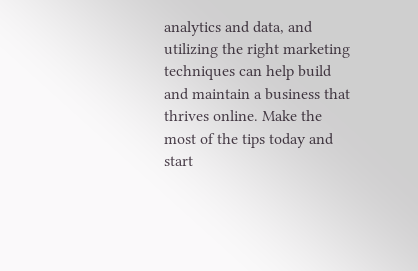analytics and data, and utilizing the right marketing techniques can help build and maintain a business that thrives online. Make the most of the tips today and start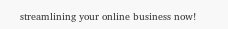streamlining your online business now!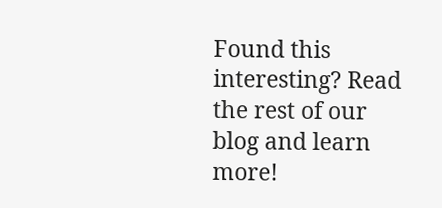Found this interesting? Read the rest of our blog and learn more!